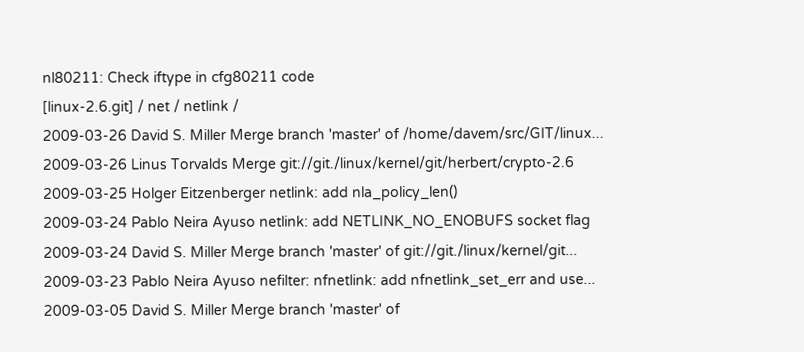nl80211: Check iftype in cfg80211 code
[linux-2.6.git] / net / netlink /
2009-03-26 David S. Miller Merge branch 'master' of /home/davem/src/GIT/linux...
2009-03-26 Linus Torvalds Merge git://git./linux/kernel/git/herbert/crypto-2.6
2009-03-25 Holger Eitzenberger netlink: add nla_policy_len()
2009-03-24 Pablo Neira Ayuso netlink: add NETLINK_NO_ENOBUFS socket flag
2009-03-24 David S. Miller Merge branch 'master' of git://git./linux/kernel/git...
2009-03-23 Pablo Neira Ayuso nefilter: nfnetlink: add nfnetlink_set_err and use...
2009-03-05 David S. Miller Merge branch 'master' of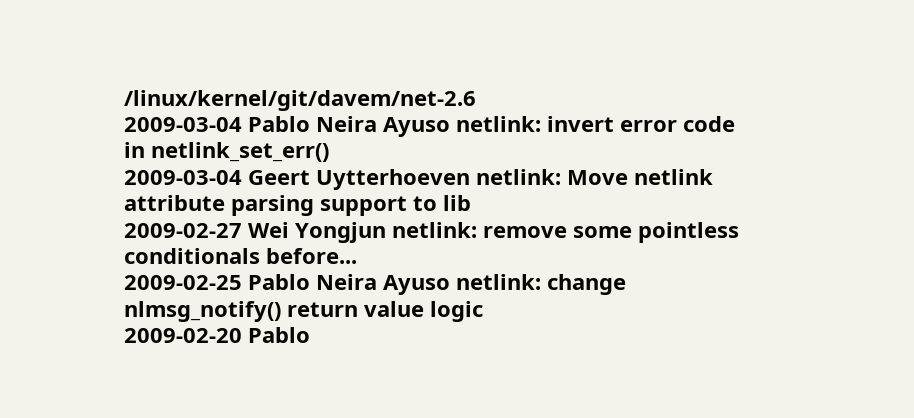/linux/kernel/git/davem/net-2.6
2009-03-04 Pablo Neira Ayuso netlink: invert error code in netlink_set_err()
2009-03-04 Geert Uytterhoeven netlink: Move netlink attribute parsing support to lib
2009-02-27 Wei Yongjun netlink: remove some pointless conditionals before...
2009-02-25 Pablo Neira Ayuso netlink: change nlmsg_notify() return value logic
2009-02-20 Pablo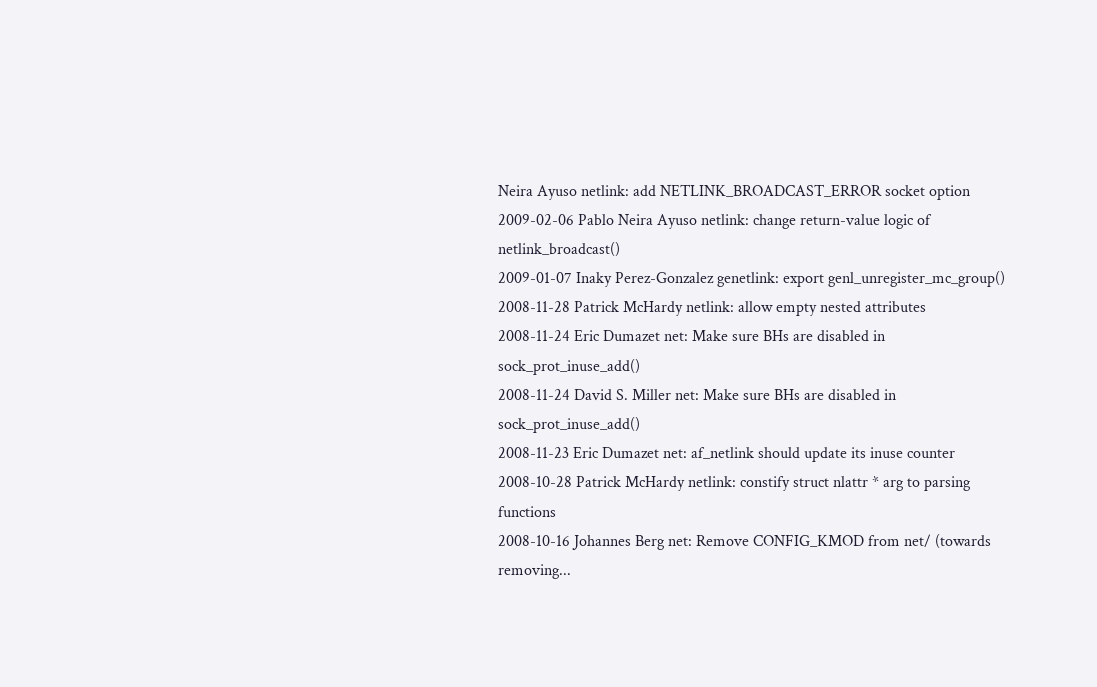Neira Ayuso netlink: add NETLINK_BROADCAST_ERROR socket option
2009-02-06 Pablo Neira Ayuso netlink: change return-value logic of netlink_broadcast()
2009-01-07 Inaky Perez-Gonzalez genetlink: export genl_unregister_mc_group()
2008-11-28 Patrick McHardy netlink: allow empty nested attributes
2008-11-24 Eric Dumazet net: Make sure BHs are disabled in sock_prot_inuse_add()
2008-11-24 David S. Miller net: Make sure BHs are disabled in sock_prot_inuse_add()
2008-11-23 Eric Dumazet net: af_netlink should update its inuse counter
2008-10-28 Patrick McHardy netlink: constify struct nlattr * arg to parsing functions
2008-10-16 Johannes Berg net: Remove CONFIG_KMOD from net/ (towards removing...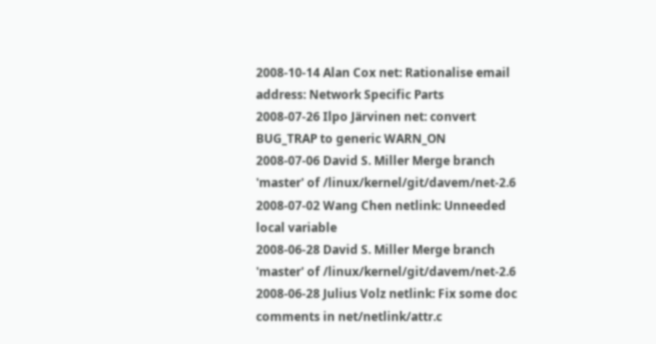2008-10-14 Alan Cox net: Rationalise email address: Network Specific Parts
2008-07-26 Ilpo Järvinen net: convert BUG_TRAP to generic WARN_ON
2008-07-06 David S. Miller Merge branch 'master' of /linux/kernel/git/davem/net-2.6
2008-07-02 Wang Chen netlink: Unneeded local variable
2008-06-28 David S. Miller Merge branch 'master' of /linux/kernel/git/davem/net-2.6
2008-06-28 Julius Volz netlink: Fix some doc comments in net/netlink/attr.c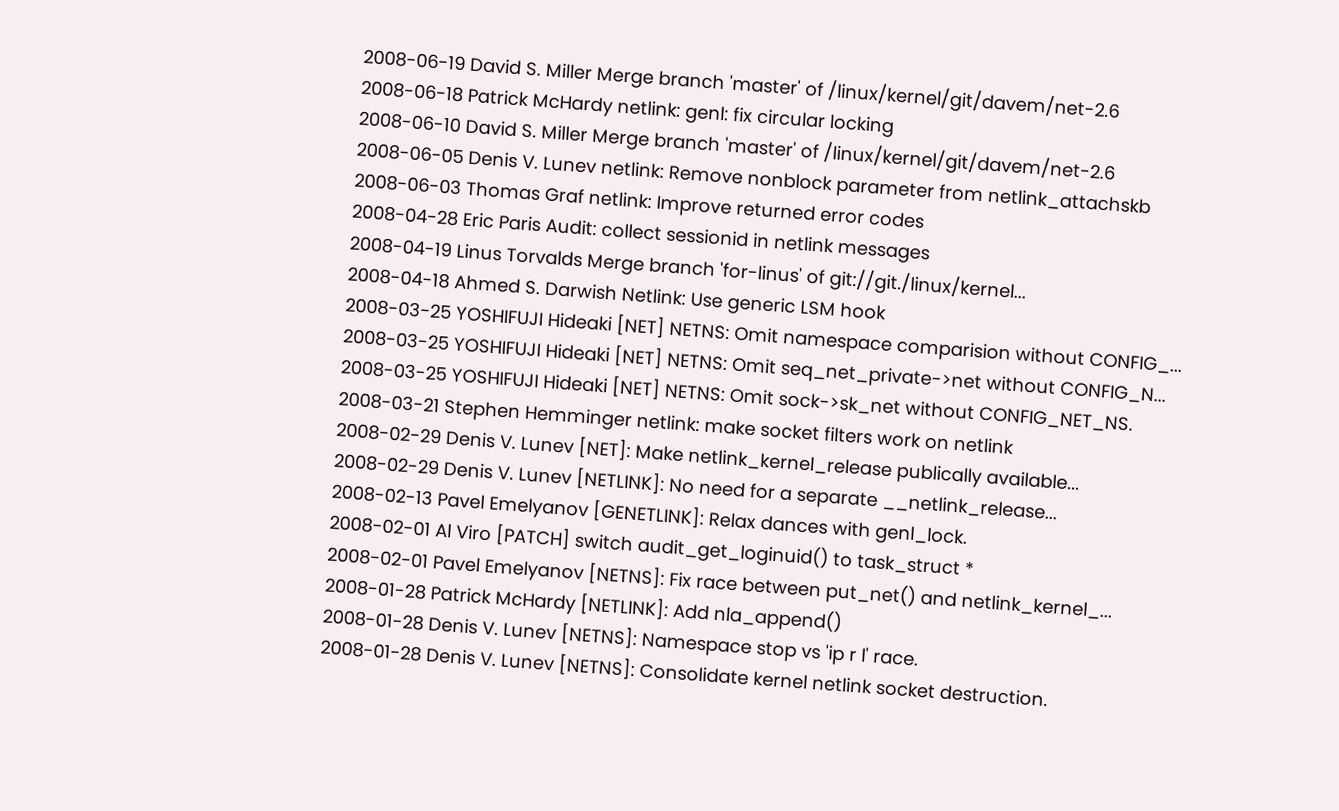2008-06-19 David S. Miller Merge branch 'master' of /linux/kernel/git/davem/net-2.6
2008-06-18 Patrick McHardy netlink: genl: fix circular locking
2008-06-10 David S. Miller Merge branch 'master' of /linux/kernel/git/davem/net-2.6
2008-06-05 Denis V. Lunev netlink: Remove nonblock parameter from netlink_attachskb
2008-06-03 Thomas Graf netlink: Improve returned error codes
2008-04-28 Eric Paris Audit: collect sessionid in netlink messages
2008-04-19 Linus Torvalds Merge branch 'for-linus' of git://git./linux/kernel...
2008-04-18 Ahmed S. Darwish Netlink: Use generic LSM hook
2008-03-25 YOSHIFUJI Hideaki [NET] NETNS: Omit namespace comparision without CONFIG_...
2008-03-25 YOSHIFUJI Hideaki [NET] NETNS: Omit seq_net_private->net without CONFIG_N...
2008-03-25 YOSHIFUJI Hideaki [NET] NETNS: Omit sock->sk_net without CONFIG_NET_NS.
2008-03-21 Stephen Hemminger netlink: make socket filters work on netlink
2008-02-29 Denis V. Lunev [NET]: Make netlink_kernel_release publically available...
2008-02-29 Denis V. Lunev [NETLINK]: No need for a separate __netlink_release...
2008-02-13 Pavel Emelyanov [GENETLINK]: Relax dances with genl_lock.
2008-02-01 Al Viro [PATCH] switch audit_get_loginuid() to task_struct *
2008-02-01 Pavel Emelyanov [NETNS]: Fix race between put_net() and netlink_kernel_...
2008-01-28 Patrick McHardy [NETLINK]: Add nla_append()
2008-01-28 Denis V. Lunev [NETNS]: Namespace stop vs 'ip r l' race.
2008-01-28 Denis V. Lunev [NETNS]: Consolidate kernel netlink socket destruction.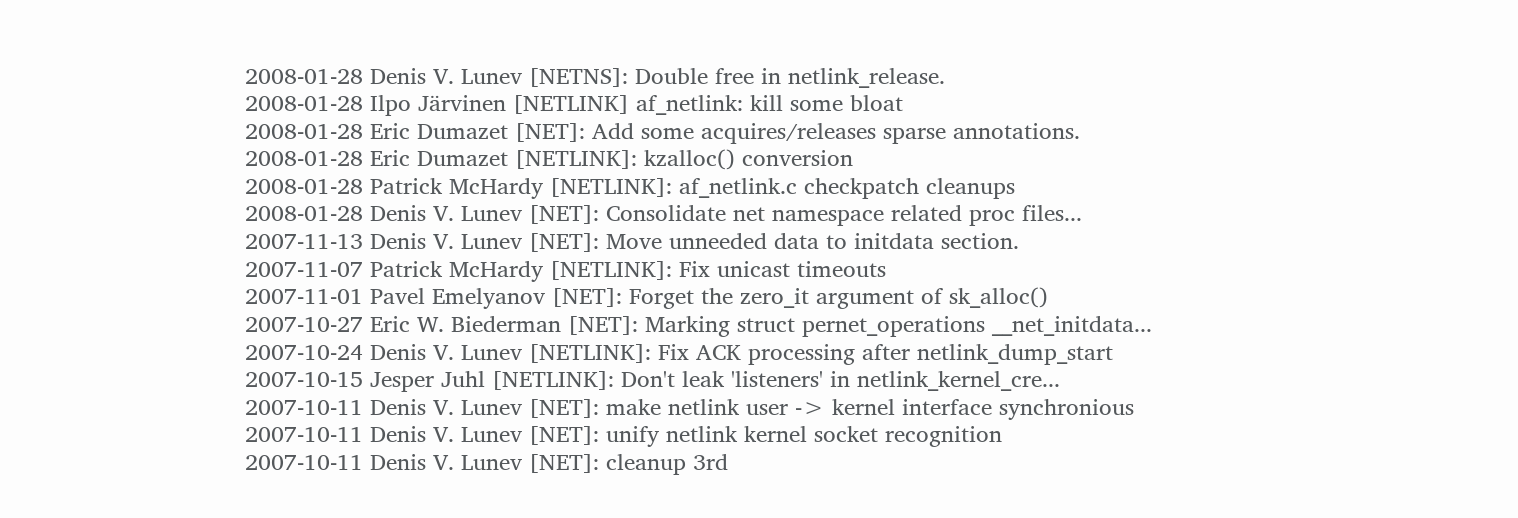2008-01-28 Denis V. Lunev [NETNS]: Double free in netlink_release.
2008-01-28 Ilpo Järvinen [NETLINK] af_netlink: kill some bloat
2008-01-28 Eric Dumazet [NET]: Add some acquires/releases sparse annotations.
2008-01-28 Eric Dumazet [NETLINK]: kzalloc() conversion
2008-01-28 Patrick McHardy [NETLINK]: af_netlink.c checkpatch cleanups
2008-01-28 Denis V. Lunev [NET]: Consolidate net namespace related proc files...
2007-11-13 Denis V. Lunev [NET]: Move unneeded data to initdata section.
2007-11-07 Patrick McHardy [NETLINK]: Fix unicast timeouts
2007-11-01 Pavel Emelyanov [NET]: Forget the zero_it argument of sk_alloc()
2007-10-27 Eric W. Biederman [NET]: Marking struct pernet_operations __net_initdata...
2007-10-24 Denis V. Lunev [NETLINK]: Fix ACK processing after netlink_dump_start
2007-10-15 Jesper Juhl [NETLINK]: Don't leak 'listeners' in netlink_kernel_cre...
2007-10-11 Denis V. Lunev [NET]: make netlink user -> kernel interface synchronious
2007-10-11 Denis V. Lunev [NET]: unify netlink kernel socket recognition
2007-10-11 Denis V. Lunev [NET]: cleanup 3rd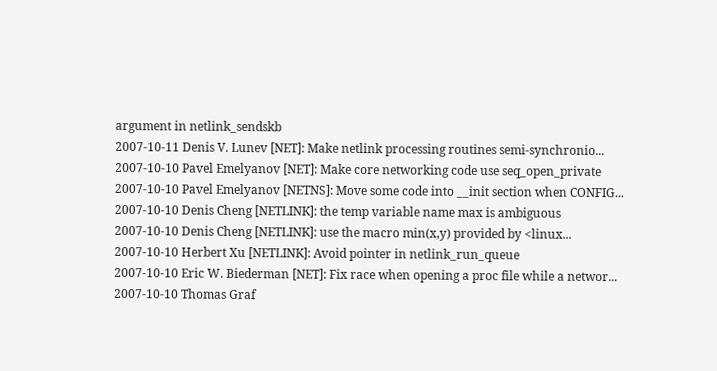argument in netlink_sendskb
2007-10-11 Denis V. Lunev [NET]: Make netlink processing routines semi-synchronio...
2007-10-10 Pavel Emelyanov [NET]: Make core networking code use seq_open_private
2007-10-10 Pavel Emelyanov [NETNS]: Move some code into __init section when CONFIG...
2007-10-10 Denis Cheng [NETLINK]: the temp variable name max is ambiguous
2007-10-10 Denis Cheng [NETLINK]: use the macro min(x,y) provided by <linux...
2007-10-10 Herbert Xu [NETLINK]: Avoid pointer in netlink_run_queue
2007-10-10 Eric W. Biederman [NET]: Fix race when opening a proc file while a networ...
2007-10-10 Thomas Graf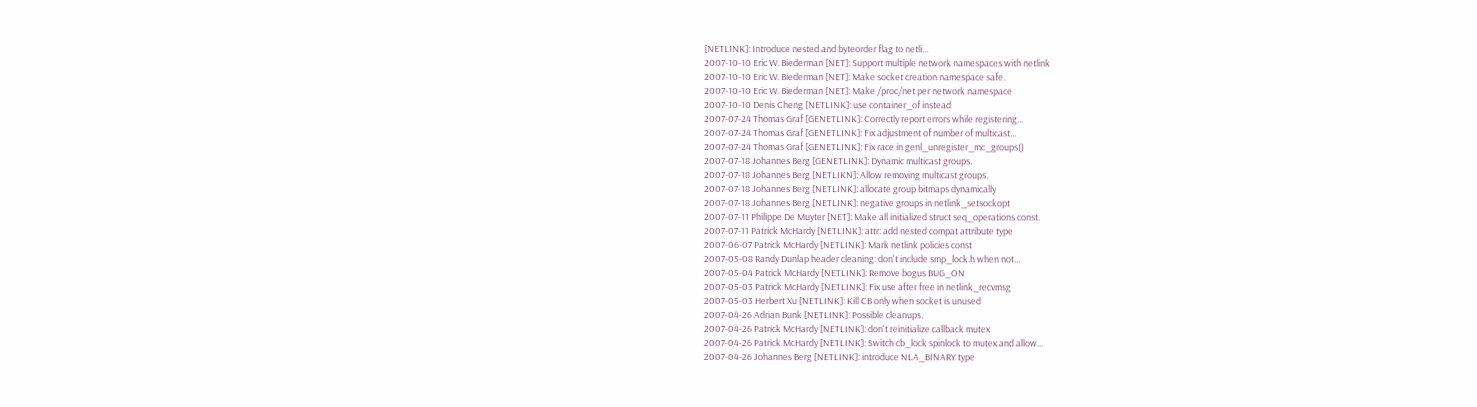[NETLINK]: Introduce nested and byteorder flag to netli...
2007-10-10 Eric W. Biederman [NET]: Support multiple network namespaces with netlink
2007-10-10 Eric W. Biederman [NET]: Make socket creation namespace safe.
2007-10-10 Eric W. Biederman [NET]: Make /proc/net per network namespace
2007-10-10 Denis Cheng [NETLINK]: use container_of instead
2007-07-24 Thomas Graf [GENETLINK]: Correctly report errors while registering...
2007-07-24 Thomas Graf [GENETLINK]: Fix adjustment of number of multicast...
2007-07-24 Thomas Graf [GENETLINK]: Fix race in genl_unregister_mc_groups()
2007-07-18 Johannes Berg [GENETLINK]: Dynamic multicast groups.
2007-07-18 Johannes Berg [NETLIKN]: Allow removing multicast groups.
2007-07-18 Johannes Berg [NETLINK]: allocate group bitmaps dynamically
2007-07-18 Johannes Berg [NETLINK]: negative groups in netlink_setsockopt
2007-07-11 Philippe De Muyter [NET]: Make all initialized struct seq_operations const.
2007-07-11 Patrick McHardy [NETLINK]: attr: add nested compat attribute type
2007-06-07 Patrick McHardy [NETLINK]: Mark netlink policies const
2007-05-08 Randy Dunlap header cleaning: don't include smp_lock.h when not...
2007-05-04 Patrick McHardy [NETLINK]: Remove bogus BUG_ON
2007-05-03 Patrick McHardy [NETLINK]: Fix use after free in netlink_recvmsg
2007-05-03 Herbert Xu [NETLINK]: Kill CB only when socket is unused
2007-04-26 Adrian Bunk [NETLINK]: Possible cleanups.
2007-04-26 Patrick McHardy [NETLINK]: don't reinitialize callback mutex
2007-04-26 Patrick McHardy [NETLINK]: Switch cb_lock spinlock to mutex and allow...
2007-04-26 Johannes Berg [NETLINK]: introduce NLA_BINARY type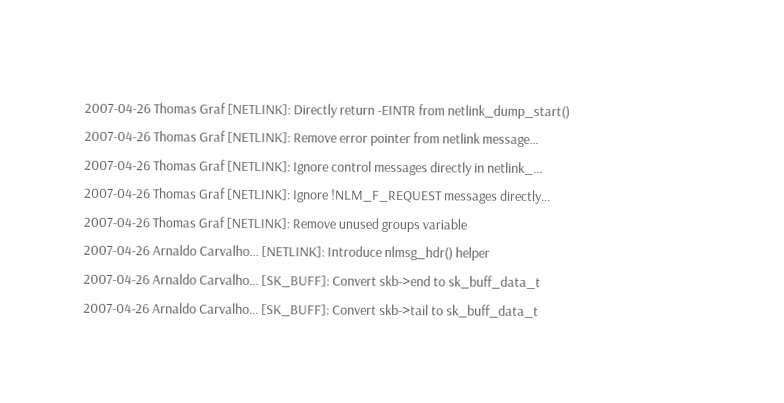2007-04-26 Thomas Graf [NETLINK]: Directly return -EINTR from netlink_dump_start()
2007-04-26 Thomas Graf [NETLINK]: Remove error pointer from netlink message...
2007-04-26 Thomas Graf [NETLINK]: Ignore control messages directly in netlink_...
2007-04-26 Thomas Graf [NETLINK]: Ignore !NLM_F_REQUEST messages directly...
2007-04-26 Thomas Graf [NETLINK]: Remove unused groups variable
2007-04-26 Arnaldo Carvalho... [NETLINK]: Introduce nlmsg_hdr() helper
2007-04-26 Arnaldo Carvalho... [SK_BUFF]: Convert skb->end to sk_buff_data_t
2007-04-26 Arnaldo Carvalho... [SK_BUFF]: Convert skb->tail to sk_buff_data_t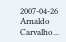2007-04-26 Arnaldo Carvalho...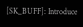[SK_BUFF]: Introduce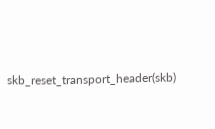skb_reset_transport_header(skb)